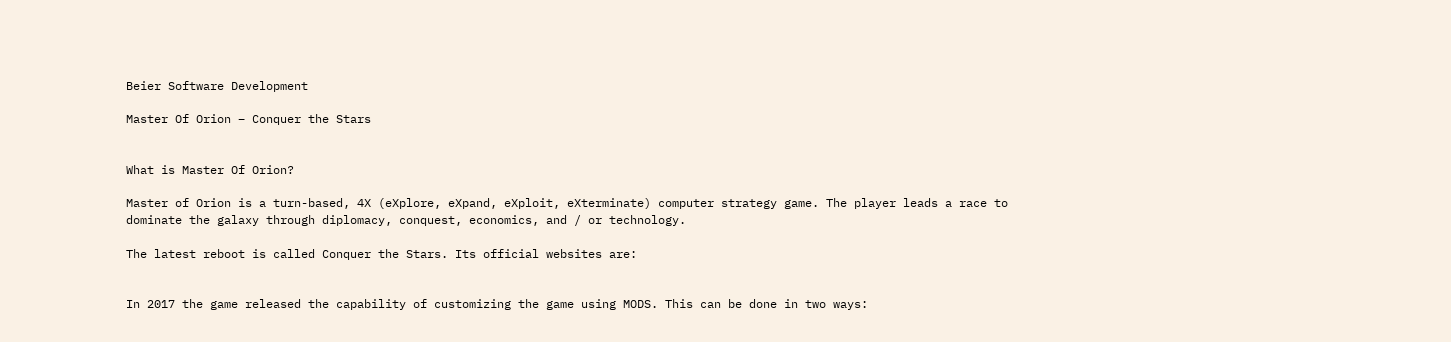Beier Software Development

Master Of Orion – Conquer the Stars


What is Master Of Orion?

Master of Orion is a turn-based, 4X (eXplore, eXpand, eXploit, eXterminate) computer strategy game. The player leads a race to dominate the galaxy through diplomacy, conquest, economics, and / or technology.

The latest reboot is called Conquer the Stars. Its official websites are:


In 2017 the game released the capability of customizing the game using MODS. This can be done in two ways: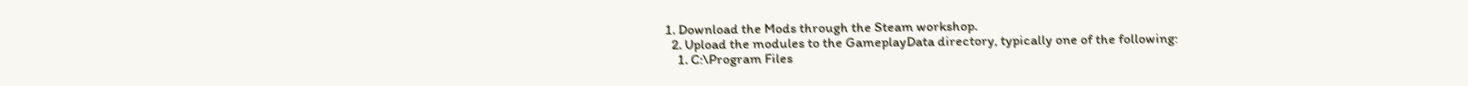1. Download the Mods through the Steam workshop.
  2. Upload the modules to the GameplayData directory, typically one of the following:
    1. C:\Program Files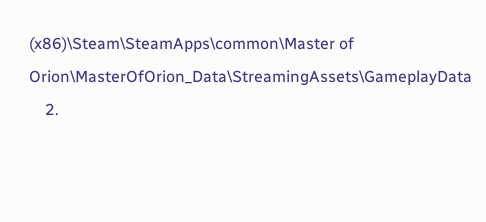(x86)\Steam\SteamApps\common\Master of Orion\MasterOfOrion_Data\StreamingAssets\GameplayData
    2.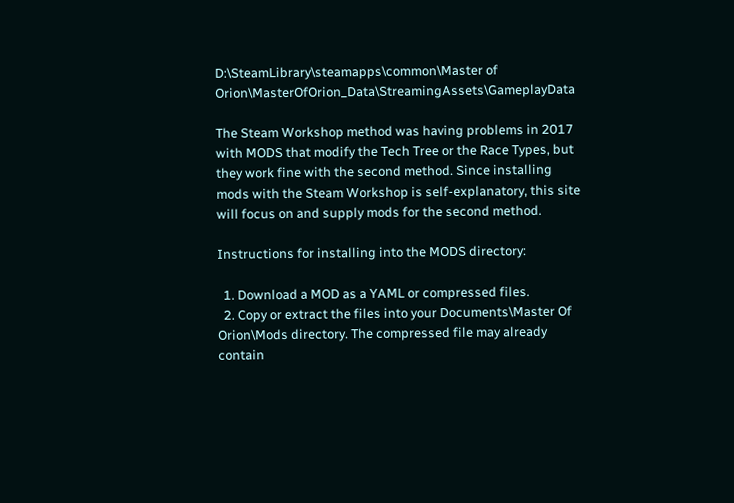D:\SteamLibrary\steamapps\common\Master of Orion\MasterOfOrion_Data\StreamingAssets\GameplayData

The Steam Workshop method was having problems in 2017 with MODS that modify the Tech Tree or the Race Types, but they work fine with the second method. Since installing mods with the Steam Workshop is self-explanatory, this site will focus on and supply mods for the second method.

Instructions for installing into the MODS directory:

  1. Download a MOD as a YAML or compressed files.
  2. Copy or extract the files into your Documents\Master Of Orion\Mods directory. The compressed file may already contain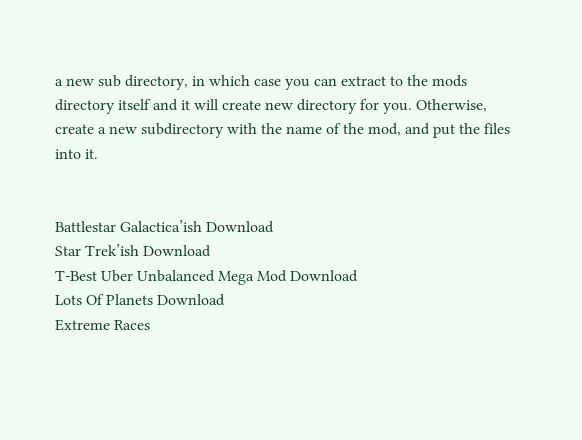a new sub directory, in which case you can extract to the mods directory itself and it will create new directory for you. Otherwise, create a new subdirectory with the name of the mod, and put the files into it.


Battlestar Galactica’ish Download
Star Trek’ish Download
T-Best Uber Unbalanced Mega Mod Download
Lots Of Planets Download
Extreme Races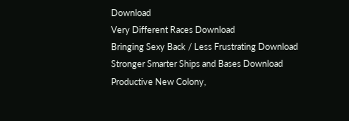Download
Very Different Races Download
Bringing Sexy Back / Less Frustrating Download
Stronger Smarter Ships and Bases Download
Productive New Colony,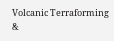Volcanic Terraforming &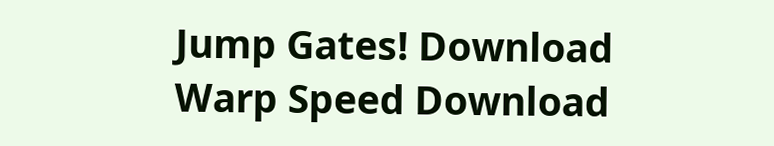Jump Gates! Download
Warp Speed Download